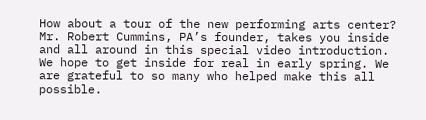How about a tour of the new performing arts center? Mr. Robert Cummins, PA’s founder, takes you inside and all around in this special video introduction. We hope to get inside for real in early spring. We are grateful to so many who helped make this all possible.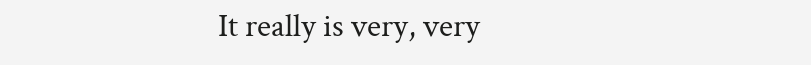It really is very, very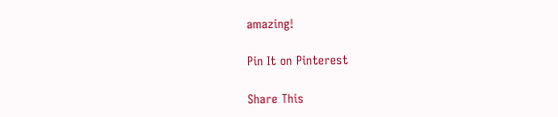amazing!

Pin It on Pinterest

Share This